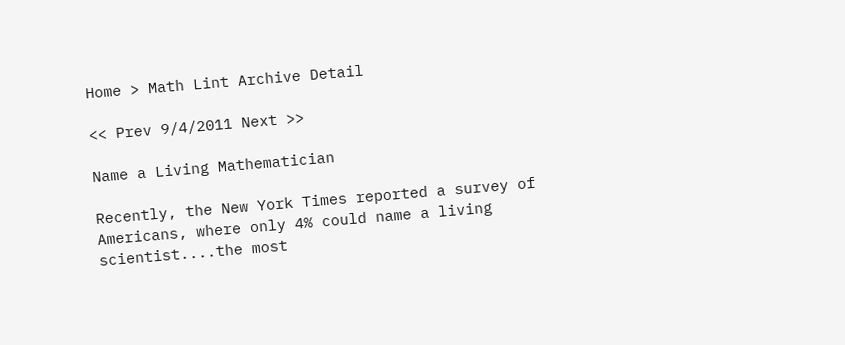Home > Math Lint Archive Detail

<< Prev 9/4/2011 Next >>

Name a Living Mathematician

Recently, the New York Times reported a survey of Americans, where only 4% could name a living scientist....the most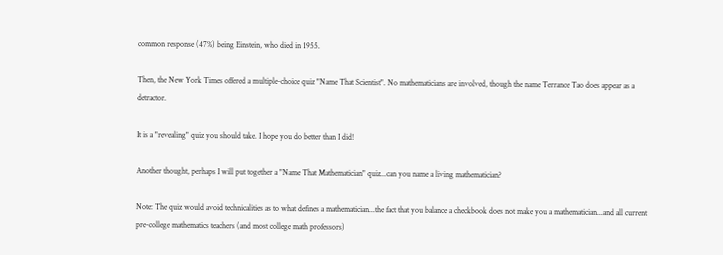common response (47%) being Einstein, who died in 1955.

Then, the New York Times offered a multiple-choice quiz "Name That Scientist". No mathematicians are involved, though the name Terrance Tao does appear as a detractor.

It is a "revealing" quiz you should take. I hope you do better than I did!

Another thought, perhaps I will put together a "Name That Mathematician" quiz...can you name a living mathematician?

Note: The quiz would avoid technicalities as to what defines a mathematician...the fact that you balance a checkbook does not make you a mathematician...and all current pre-college mathematics teachers (and most college math professors)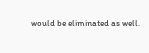would be eliminated as well.